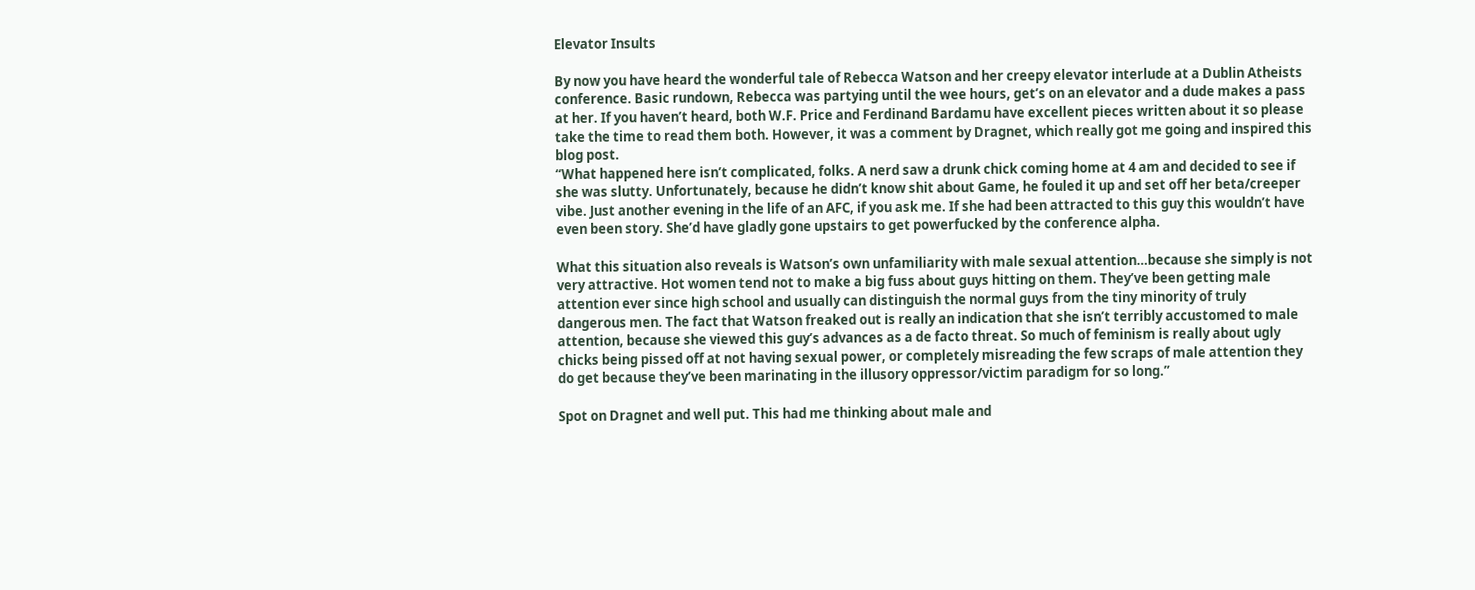Elevator Insults

By now you have heard the wonderful tale of Rebecca Watson and her creepy elevator interlude at a Dublin Atheists conference. Basic rundown, Rebecca was partying until the wee hours, get’s on an elevator and a dude makes a pass at her. If you haven’t heard, both W.F. Price and Ferdinand Bardamu have excellent pieces written about it so please take the time to read them both. However, it was a comment by Dragnet, which really got me going and inspired this blog post.
“What happened here isn’t complicated, folks. A nerd saw a drunk chick coming home at 4 am and decided to see if she was slutty. Unfortunately, because he didn’t know shit about Game, he fouled it up and set off her beta/creeper vibe. Just another evening in the life of an AFC, if you ask me. If she had been attracted to this guy this wouldn’t have even been story. She’d have gladly gone upstairs to get powerfucked by the conference alpha.

What this situation also reveals is Watson’s own unfamiliarity with male sexual attention…because she simply is not very attractive. Hot women tend not to make a big fuss about guys hitting on them. They’ve been getting male attention ever since high school and usually can distinguish the normal guys from the tiny minority of truly dangerous men. The fact that Watson freaked out is really an indication that she isn’t terribly accustomed to male attention, because she viewed this guy’s advances as a de facto threat. So much of feminism is really about ugly chicks being pissed off at not having sexual power, or completely misreading the few scraps of male attention they do get because they’ve been marinating in the illusory oppressor/victim paradigm for so long.”

Spot on Dragnet and well put. This had me thinking about male and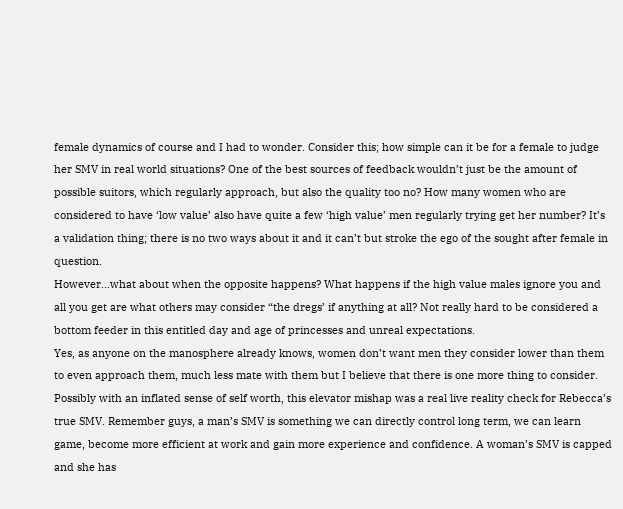female dynamics of course and I had to wonder. Consider this; how simple can it be for a female to judge her SMV in real world situations? One of the best sources of feedback wouldn’t just be the amount of possible suitors, which regularly approach, but also the quality too no? How many women who are considered to have ‘low value’ also have quite a few ‘high value’ men regularly trying get her number? It’s a validation thing; there is no two ways about it and it can’t but stroke the ego of the sought after female in question.
However…what about when the opposite happens? What happens if the high value males ignore you and all you get are what others may consider “the dregs’ if anything at all? Not really hard to be considered a bottom feeder in this entitled day and age of princesses and unreal expectations.
Yes, as anyone on the manosphere already knows, women don’t want men they consider lower than them to even approach them, much less mate with them but I believe that there is one more thing to consider. Possibly with an inflated sense of self worth, this elevator mishap was a real live reality check for Rebecca’s true SMV. Remember guys, a man’s SMV is something we can directly control long term, we can learn game, become more efficient at work and gain more experience and confidence. A woman’s SMV is capped and she has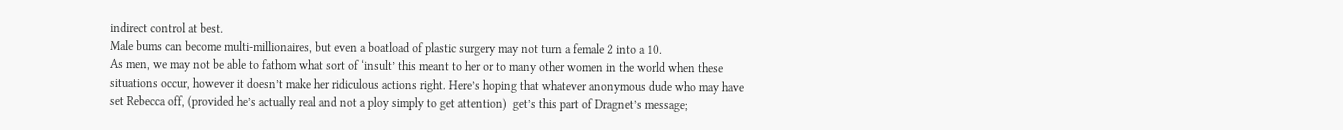indirect control at best.
Male bums can become multi-millionaires, but even a boatload of plastic surgery may not turn a female 2 into a 10.
As men, we may not be able to fathom what sort of ‘insult’ this meant to her or to many other women in the world when these situations occur, however it doesn’t make her ridiculous actions right. Here’s hoping that whatever anonymous dude who may have set Rebecca off, (provided he’s actually real and not a ploy simply to get attention)  get’s this part of Dragnet’s message;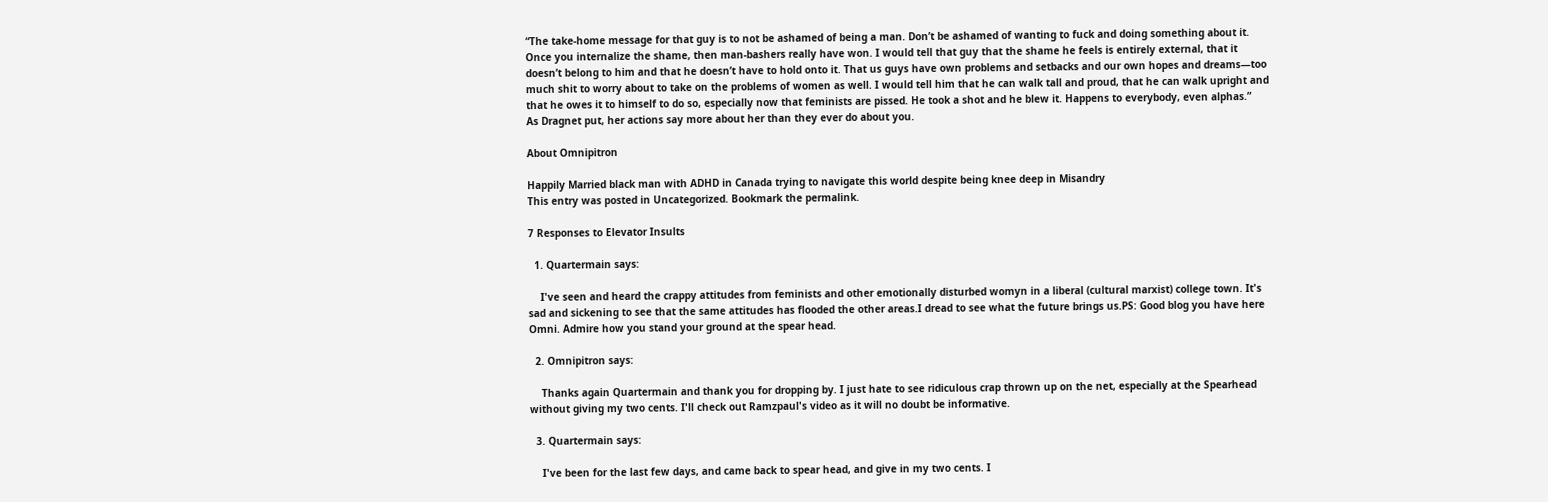“The take-home message for that guy is to not be ashamed of being a man. Don’t be ashamed of wanting to fuck and doing something about it. Once you internalize the shame, then man-bashers really have won. I would tell that guy that the shame he feels is entirely external, that it doesn’t belong to him and that he doesn’t have to hold onto it. That us guys have own problems and setbacks and our own hopes and dreams—too much shit to worry about to take on the problems of women as well. I would tell him that he can walk tall and proud, that he can walk upright and that he owes it to himself to do so, especially now that feminists are pissed. He took a shot and he blew it. Happens to everybody, even alphas.”
As Dragnet put, her actions say more about her than they ever do about you.

About Omnipitron

Happily Married black man with ADHD in Canada trying to navigate this world despite being knee deep in Misandry
This entry was posted in Uncategorized. Bookmark the permalink.

7 Responses to Elevator Insults

  1. Quartermain says:

    I've seen and heard the crappy attitudes from feminists and other emotionally disturbed womyn in a liberal (cultural marxist) college town. It's sad and sickening to see that the same attitudes has flooded the other areas.I dread to see what the future brings us.PS: Good blog you have here Omni. Admire how you stand your ground at the spear head.

  2. Omnipitron says:

    Thanks again Quartermain and thank you for dropping by. I just hate to see ridiculous crap thrown up on the net, especially at the Spearhead without giving my two cents. I'll check out Ramzpaul's video as it will no doubt be informative.

  3. Quartermain says:

    I've been for the last few days, and came back to spear head, and give in my two cents. I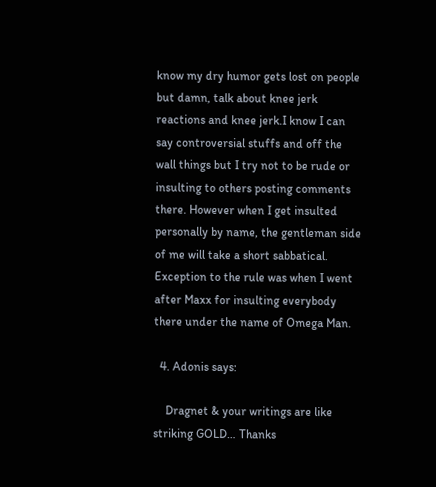know my dry humor gets lost on people but damn, talk about knee jerk reactions and knee jerk.I know I can say controversial stuffs and off the wall things but I try not to be rude or insulting to others posting comments there. However when I get insulted personally by name, the gentleman side of me will take a short sabbatical. Exception to the rule was when I went after Maxx for insulting everybody there under the name of Omega Man.

  4. Adonis says:

    Dragnet & your writings are like striking GOLD… Thanks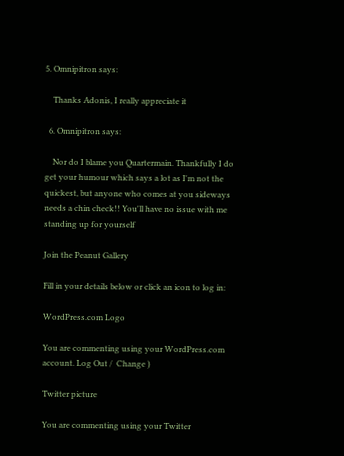5. Omnipitron says:

    Thanks Adonis, I really appreciate it

  6. Omnipitron says:

    Nor do I blame you Quartermain. Thankfully I do get your humour which says a lot as I'm not the quickest, but anyone who comes at you sideways needs a chin check!! You'll have no issue with me standing up for yourself

Join the Peanut Gallery

Fill in your details below or click an icon to log in:

WordPress.com Logo

You are commenting using your WordPress.com account. Log Out /  Change )

Twitter picture

You are commenting using your Twitter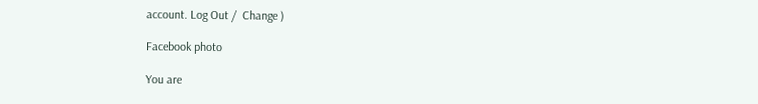account. Log Out /  Change )

Facebook photo

You are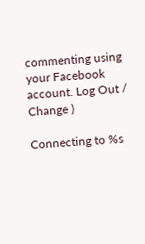commenting using your Facebook account. Log Out /  Change )

Connecting to %s